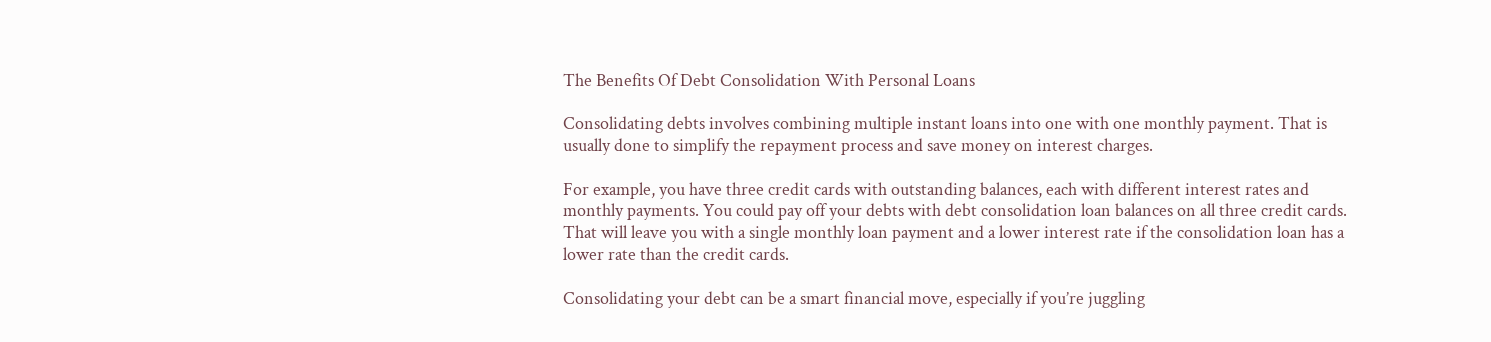The Benefits Of Debt Consolidation With Personal Loans

Consolidating debts involves combining multiple instant loans into one with one monthly payment. That is usually done to simplify the repayment process and save money on interest charges.

For example, you have three credit cards with outstanding balances, each with different interest rates and monthly payments. You could pay off your debts with debt consolidation loan balances on all three credit cards. That will leave you with a single monthly loan payment and a lower interest rate if the consolidation loan has a lower rate than the credit cards.

Consolidating your debt can be a smart financial move, especially if you’re juggling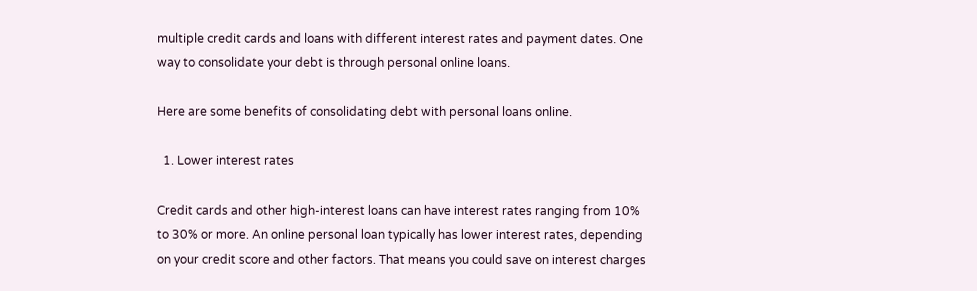multiple credit cards and loans with different interest rates and payment dates. One way to consolidate your debt is through personal online loans.

Here are some benefits of consolidating debt with personal loans online.

  1. Lower interest rates

Credit cards and other high-interest loans can have interest rates ranging from 10% to 30% or more. An online personal loan typically has lower interest rates, depending on your credit score and other factors. That means you could save on interest charges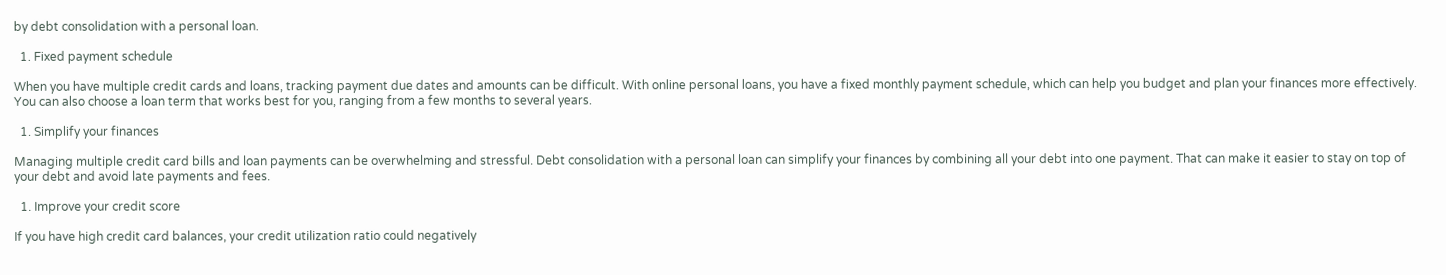by debt consolidation with a personal loan.

  1. Fixed payment schedule

When you have multiple credit cards and loans, tracking payment due dates and amounts can be difficult. With online personal loans, you have a fixed monthly payment schedule, which can help you budget and plan your finances more effectively. You can also choose a loan term that works best for you, ranging from a few months to several years.

  1. Simplify your finances

Managing multiple credit card bills and loan payments can be overwhelming and stressful. Debt consolidation with a personal loan can simplify your finances by combining all your debt into one payment. That can make it easier to stay on top of your debt and avoid late payments and fees.

  1. Improve your credit score

If you have high credit card balances, your credit utilization ratio could negatively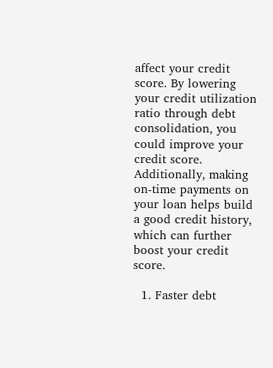affect your credit score. By lowering your credit utilization ratio through debt consolidation, you could improve your credit score. Additionally, making on-time payments on your loan helps build a good credit history, which can further boost your credit score.

  1. Faster debt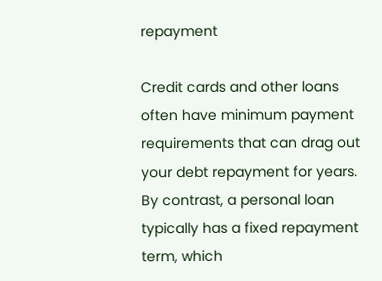repayment

Credit cards and other loans often have minimum payment requirements that can drag out your debt repayment for years. By contrast, a personal loan typically has a fixed repayment term, which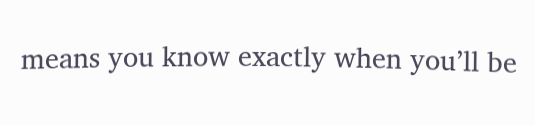means you know exactly when you’ll be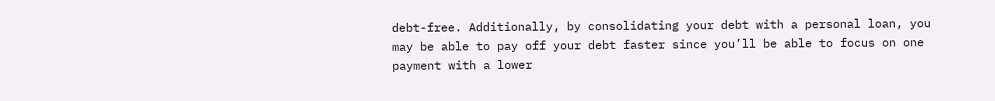debt-free. Additionally, by consolidating your debt with a personal loan, you may be able to pay off your debt faster since you’ll be able to focus on one payment with a lower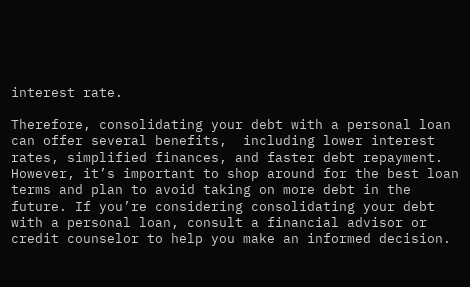interest rate.

Therefore, consolidating your debt with a personal loan can offer several benefits,  including lower interest rates, simplified finances, and faster debt repayment. However, it’s important to shop around for the best loan terms and plan to avoid taking on more debt in the future. If you’re considering consolidating your debt with a personal loan, consult a financial advisor or credit counselor to help you make an informed decision.